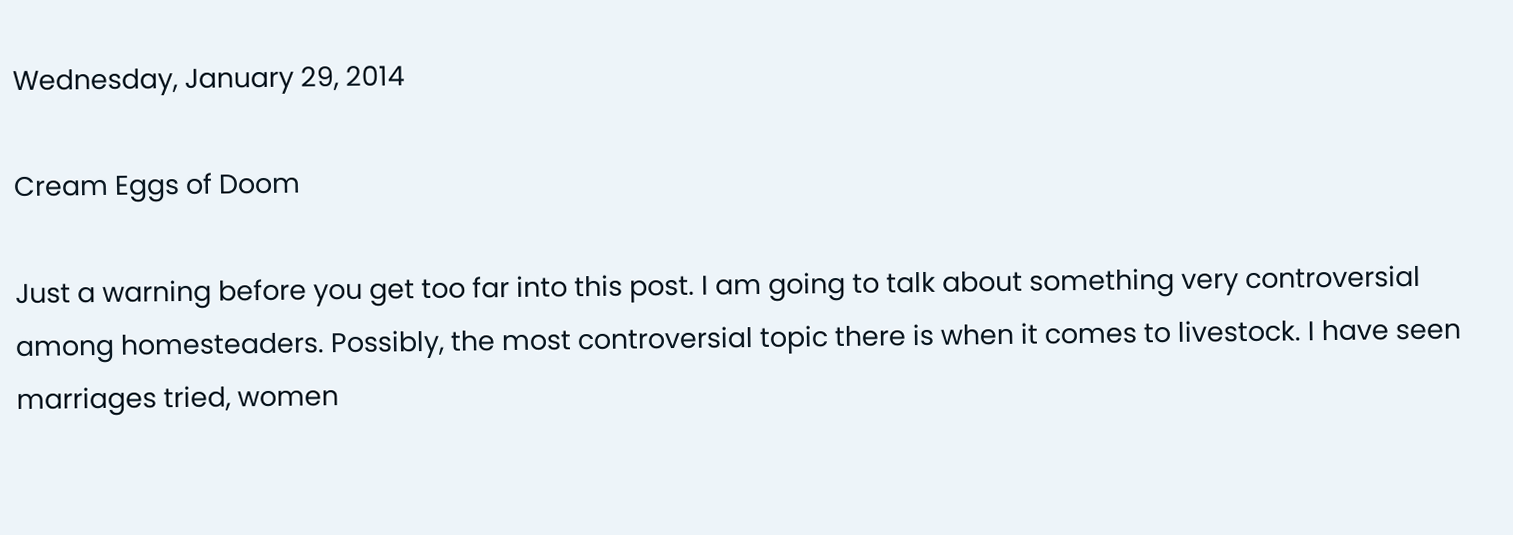Wednesday, January 29, 2014

Cream Eggs of Doom

Just a warning before you get too far into this post. I am going to talk about something very controversial among homesteaders. Possibly, the most controversial topic there is when it comes to livestock. I have seen marriages tried, women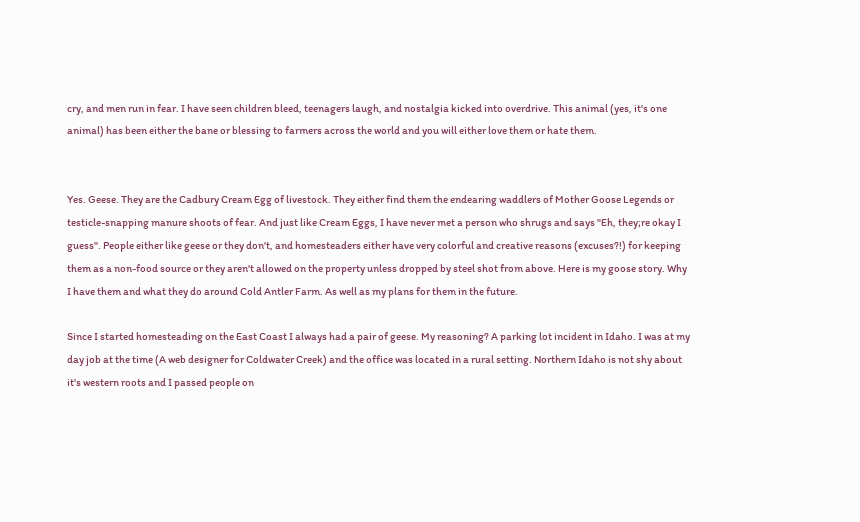cry, and men run in fear. I have seen children bleed, teenagers laugh, and nostalgia kicked into overdrive. This animal (yes, it's one animal) has been either the bane or blessing to farmers across the world and you will either love them or hate them.


Yes. Geese. They are the Cadbury Cream Egg of livestock. They either find them the endearing waddlers of Mother Goose Legends or testicle-snapping manure shoots of fear. And just like Cream Eggs, I have never met a person who shrugs and says "Eh, they;re okay I guess". People either like geese or they don't, and homesteaders either have very colorful and creative reasons (excuses?!) for keeping them as a non-food source or they aren't allowed on the property unless dropped by steel shot from above. Here is my goose story. Why I have them and what they do around Cold Antler Farm. As well as my plans for them in the future.

Since I started homesteading on the East Coast I always had a pair of geese. My reasoning? A parking lot incident in Idaho. I was at my day job at the time (A web designer for Coldwater Creek) and the office was located in a rural setting. Northern Idaho is not shy about it's western roots and I passed people on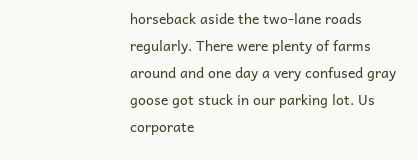horseback aside the two-lane roads regularly. There were plenty of farms around and one day a very confused gray goose got stuck in our parking lot. Us corporate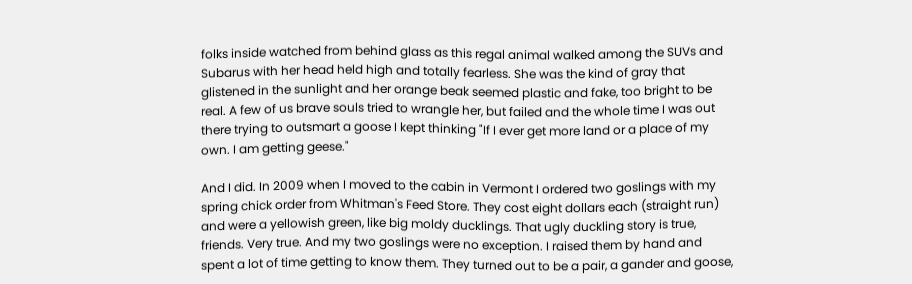folks inside watched from behind glass as this regal animal walked among the SUVs and Subarus with her head held high and totally fearless. She was the kind of gray that glistened in the sunlight and her orange beak seemed plastic and fake, too bright to be real. A few of us brave souls tried to wrangle her, but failed and the whole time I was out there trying to outsmart a goose I kept thinking "If I ever get more land or a place of my own. I am getting geese."

And I did. In 2009 when I moved to the cabin in Vermont I ordered two goslings with my spring chick order from Whitman's Feed Store. They cost eight dollars each (straight run) and were a yellowish green, like big moldy ducklings. That ugly duckling story is true, friends. Very true. And my two goslings were no exception. I raised them by hand and spent a lot of time getting to know them. They turned out to be a pair, a gander and goose,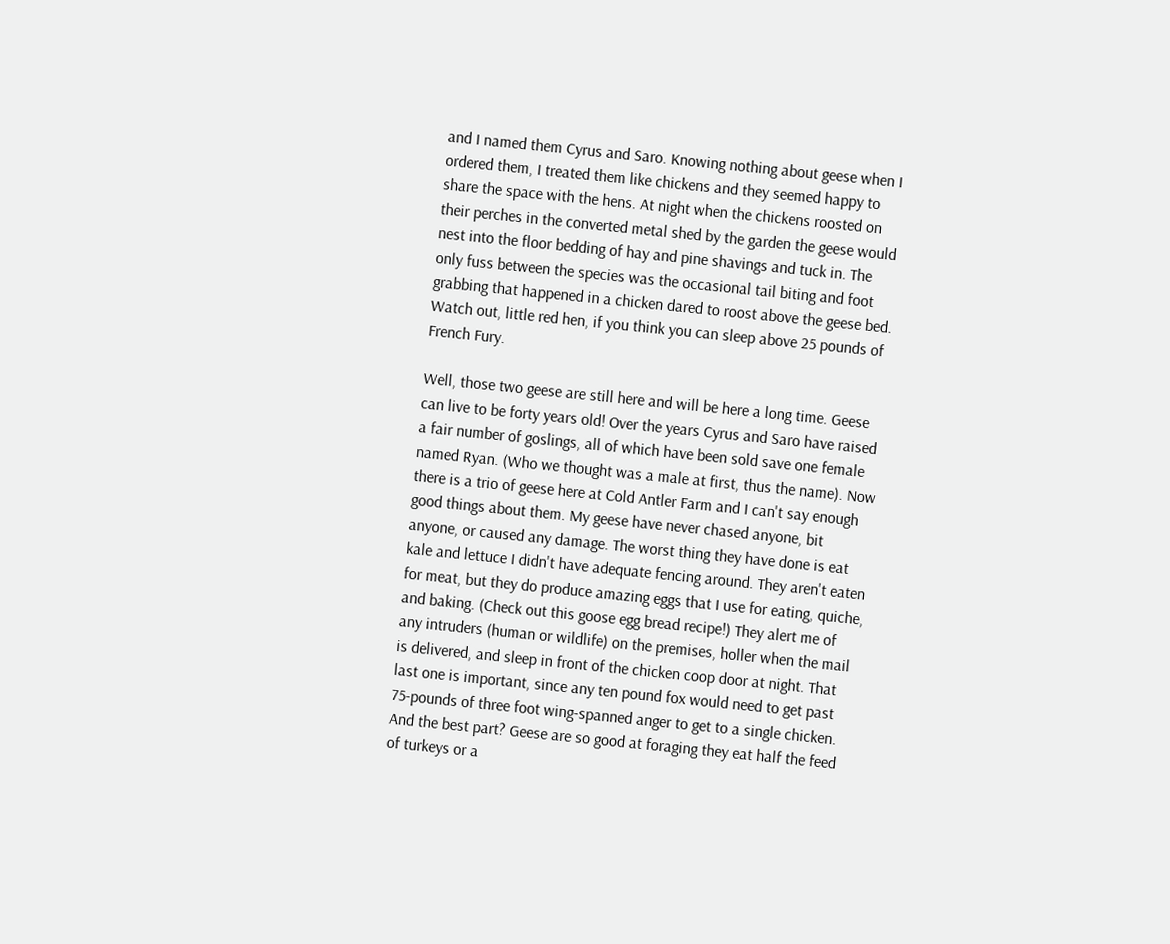and I named them Cyrus and Saro. Knowing nothing about geese when I ordered them, I treated them like chickens and they seemed happy to share the space with the hens. At night when the chickens roosted on their perches in the converted metal shed by the garden the geese would nest into the floor bedding of hay and pine shavings and tuck in. The only fuss between the species was the occasional tail biting and foot grabbing that happened in a chicken dared to roost above the geese bed. Watch out, little red hen, if you think you can sleep above 25 pounds of French Fury.

Well, those two geese are still here and will be here a long time. Geese can live to be forty years old! Over the years Cyrus and Saro have raised a fair number of goslings, all of which have been sold save one female named Ryan. (Who we thought was a male at first, thus the name). Now there is a trio of geese here at Cold Antler Farm and I can't say enough good things about them. My geese have never chased anyone, bit anyone, or caused any damage. The worst thing they have done is eat kale and lettuce I didn't have adequate fencing around. They aren't eaten for meat, but they do produce amazing eggs that I use for eating, quiche, and baking. (Check out this goose egg bread recipe!) They alert me of any intruders (human or wildlife) on the premises, holler when the mail is delivered, and sleep in front of the chicken coop door at night. That last one is important, since any ten pound fox would need to get past 75-pounds of three foot wing-spanned anger to get to a single chicken. And the best part? Geese are so good at foraging they eat half the feed of turkeys or a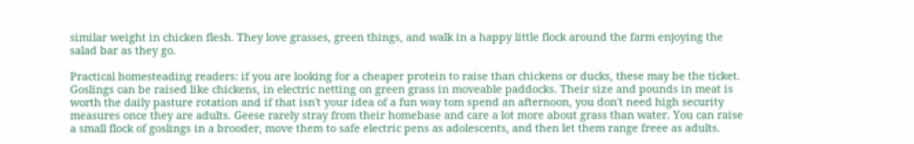similar weight in chicken flesh. They love grasses, green things, and walk in a happy little flock around the farm enjoying the salad bar as they go.

Practical homesteading readers: if you are looking for a cheaper protein to raise than chickens or ducks, these may be the ticket. Goslings can be raised like chickens, in electric netting on green grass in moveable paddocks. Their size and pounds in meat is worth the daily pasture rotation and if that isn't your idea of a fun way tom spend an afternoon, you don't need high security measures once they are adults. Geese rarely stray from their homebase and care a lot more about grass than water. You can raise a small flock of goslings in a brooder, move them to safe electric pens as adolescents, and then let them range freee as adults.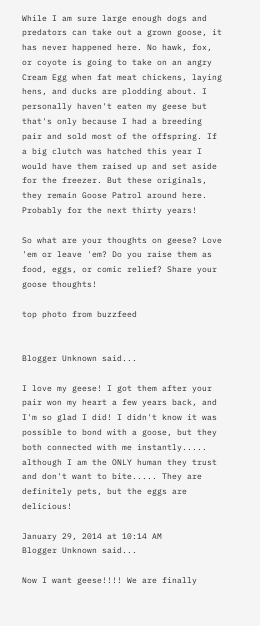While I am sure large enough dogs and predators can take out a grown goose, it has never happened here. No hawk, fox, or coyote is going to take on an angry Cream Egg when fat meat chickens, laying hens, and ducks are plodding about. I personally haven't eaten my geese but that's only because I had a breeding pair and sold most of the offspring. If a big clutch was hatched this year I would have them raised up and set aside for the freezer. But these originals, they remain Goose Patrol around here. Probably for the next thirty years!

So what are your thoughts on geese? Love 'em or leave 'em? Do you raise them as food, eggs, or comic relief? Share your goose thoughts!

top photo from buzzfeed


Blogger Unknown said...

I love my geese! I got them after your pair won my heart a few years back, and I'm so glad I did! I didn't know it was possible to bond with a goose, but they both connected with me instantly..... although I am the ONLY human they trust and don't want to bite..... They are definitely pets, but the eggs are delicious!

January 29, 2014 at 10:14 AM
Blogger Unknown said...

Now I want geese!!!! We are finally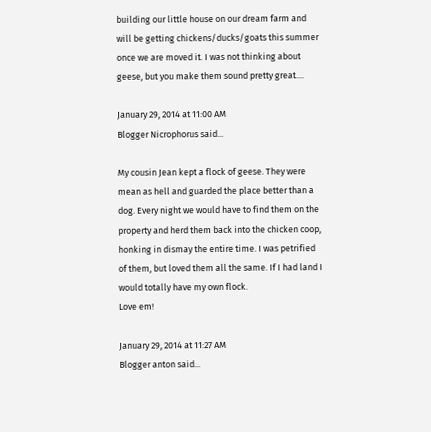building our little house on our dream farm and will be getting chickens/ducks/goats this summer once we are moved it. I was not thinking about geese, but you make them sound pretty great....

January 29, 2014 at 11:00 AM
Blogger Nicrophorus said...

My cousin Jean kept a flock of geese. They were mean as hell and guarded the place better than a dog. Every night we would have to find them on the property and herd them back into the chicken coop, honking in dismay the entire time. I was petrified of them, but loved them all the same. If I had land I would totally have my own flock.
Love em!

January 29, 2014 at 11:27 AM
Blogger anton said...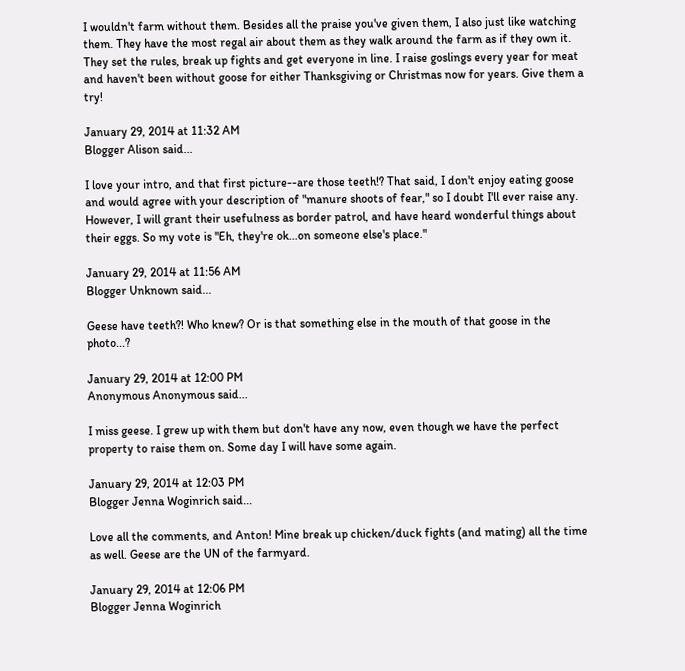I wouldn't farm without them. Besides all the praise you've given them, I also just like watching them. They have the most regal air about them as they walk around the farm as if they own it. They set the rules, break up fights and get everyone in line. I raise goslings every year for meat and haven't been without goose for either Thanksgiving or Christmas now for years. Give them a try!

January 29, 2014 at 11:32 AM
Blogger Alison said...

I love your intro, and that first picture--are those teeth!? That said, I don't enjoy eating goose and would agree with your description of "manure shoots of fear," so I doubt I'll ever raise any. However, I will grant their usefulness as border patrol, and have heard wonderful things about their eggs. So my vote is "Eh, they're ok...on someone else's place."

January 29, 2014 at 11:56 AM
Blogger Unknown said...

Geese have teeth?! Who knew? Or is that something else in the mouth of that goose in the photo...?

January 29, 2014 at 12:00 PM
Anonymous Anonymous said...

I miss geese. I grew up with them but don't have any now, even though we have the perfect property to raise them on. Some day I will have some again.

January 29, 2014 at 12:03 PM
Blogger Jenna Woginrich said...

Love all the comments, and Anton! Mine break up chicken/duck fights (and mating) all the time as well. Geese are the UN of the farmyard.

January 29, 2014 at 12:06 PM
Blogger Jenna Woginrich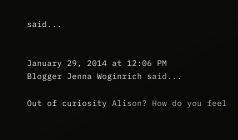said...


January 29, 2014 at 12:06 PM
Blogger Jenna Woginrich said...

Out of curiosity Alison? How do you feel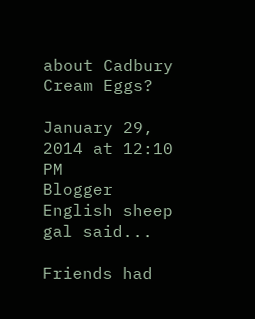about Cadbury Cream Eggs?

January 29, 2014 at 12:10 PM
Blogger English sheep gal said...

Friends had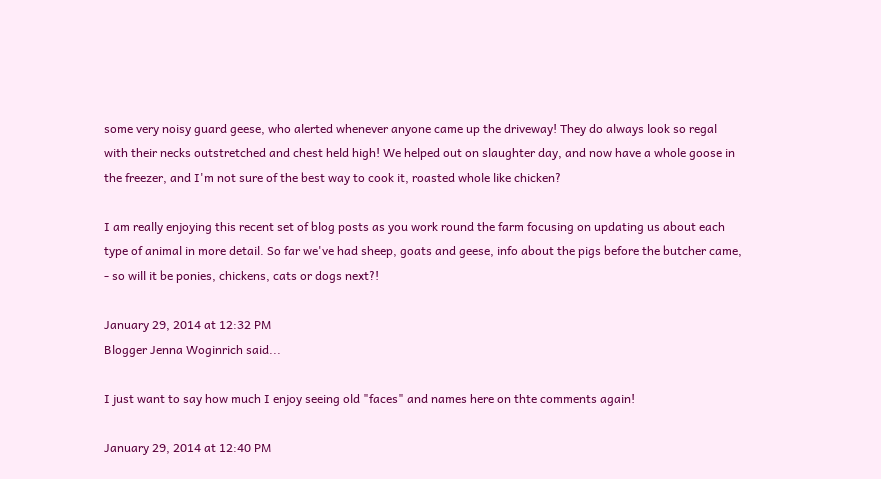some very noisy guard geese, who alerted whenever anyone came up the driveway! They do always look so regal with their necks outstretched and chest held high! We helped out on slaughter day, and now have a whole goose in the freezer, and I'm not sure of the best way to cook it, roasted whole like chicken?

I am really enjoying this recent set of blog posts as you work round the farm focusing on updating us about each type of animal in more detail. So far we've had sheep, goats and geese, info about the pigs before the butcher came, - so will it be ponies, chickens, cats or dogs next?!

January 29, 2014 at 12:32 PM
Blogger Jenna Woginrich said...

I just want to say how much I enjoy seeing old "faces" and names here on thte comments again!

January 29, 2014 at 12:40 PM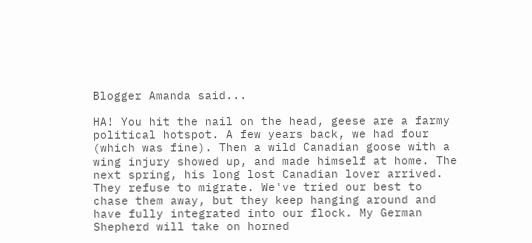Blogger Amanda said...

HA! You hit the nail on the head, geese are a farmy political hotspot. A few years back, we had four (which was fine). Then a wild Canadian goose with a wing injury showed up, and made himself at home. The next spring, his long lost Canadian lover arrived. They refuse to migrate. We've tried our best to chase them away, but they keep hanging around and have fully integrated into our flock. My German Shepherd will take on horned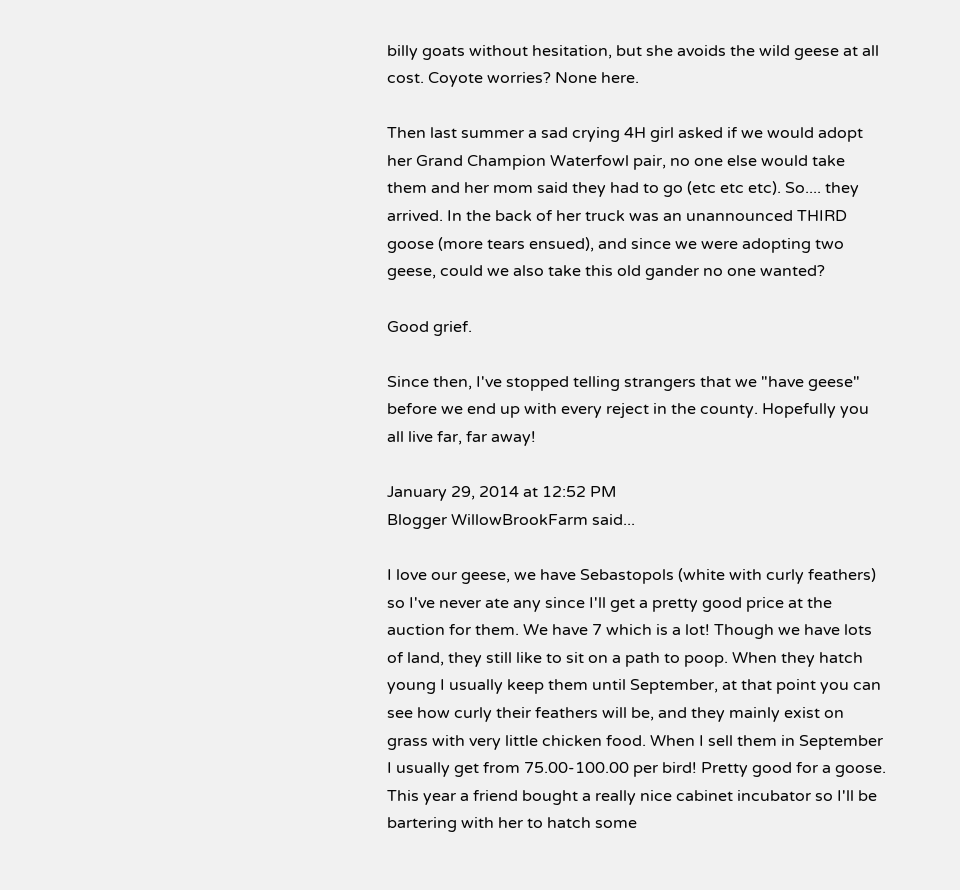billy goats without hesitation, but she avoids the wild geese at all cost. Coyote worries? None here.

Then last summer a sad crying 4H girl asked if we would adopt her Grand Champion Waterfowl pair, no one else would take them and her mom said they had to go (etc etc etc). So.... they arrived. In the back of her truck was an unannounced THIRD goose (more tears ensued), and since we were adopting two geese, could we also take this old gander no one wanted?

Good grief.

Since then, I've stopped telling strangers that we "have geese" before we end up with every reject in the county. Hopefully you all live far, far away!

January 29, 2014 at 12:52 PM
Blogger WillowBrookFarm said...

I love our geese, we have Sebastopols (white with curly feathers) so I've never ate any since I'll get a pretty good price at the auction for them. We have 7 which is a lot! Though we have lots of land, they still like to sit on a path to poop. When they hatch young I usually keep them until September, at that point you can see how curly their feathers will be, and they mainly exist on grass with very little chicken food. When I sell them in September I usually get from 75.00-100.00 per bird! Pretty good for a goose. This year a friend bought a really nice cabinet incubator so I'll be bartering with her to hatch some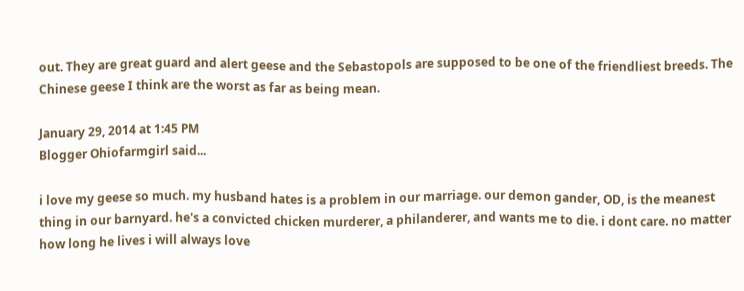out. They are great guard and alert geese and the Sebastopols are supposed to be one of the friendliest breeds. The Chinese geese I think are the worst as far as being mean.

January 29, 2014 at 1:45 PM
Blogger Ohiofarmgirl said...

i love my geese so much. my husband hates is a problem in our marriage. our demon gander, OD, is the meanest thing in our barnyard. he's a convicted chicken murderer, a philanderer, and wants me to die. i dont care. no matter how long he lives i will always love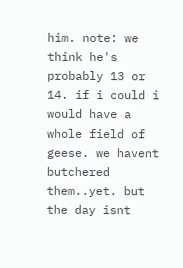him. note: we think he's probably 13 or 14. if i could i would have a whole field of geese. we havent butchered them..yet. but the day isnt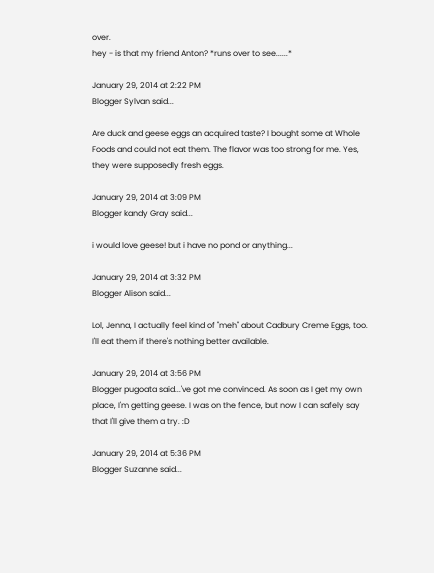over.
hey - is that my friend Anton? *runs over to see......*

January 29, 2014 at 2:22 PM
Blogger Sylvan said...

Are duck and geese eggs an acquired taste? I bought some at Whole Foods and could not eat them. The flavor was too strong for me. Yes, they were supposedly fresh eggs.

January 29, 2014 at 3:09 PM
Blogger kandy Gray said...

i would love geese! but i have no pond or anything...

January 29, 2014 at 3:32 PM
Blogger Alison said...

Lol, Jenna, I actually feel kind of "meh" about Cadbury Creme Eggs, too. I'll eat them if there's nothing better available.

January 29, 2014 at 3:56 PM
Blogger pugoata said...'ve got me convinced. As soon as I get my own place, I'm getting geese. I was on the fence, but now I can safely say that I'll give them a try. :D

January 29, 2014 at 5:36 PM
Blogger Suzanne said...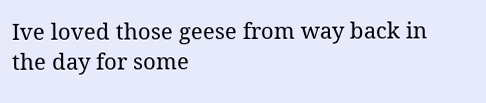Ive loved those geese from way back in the day for some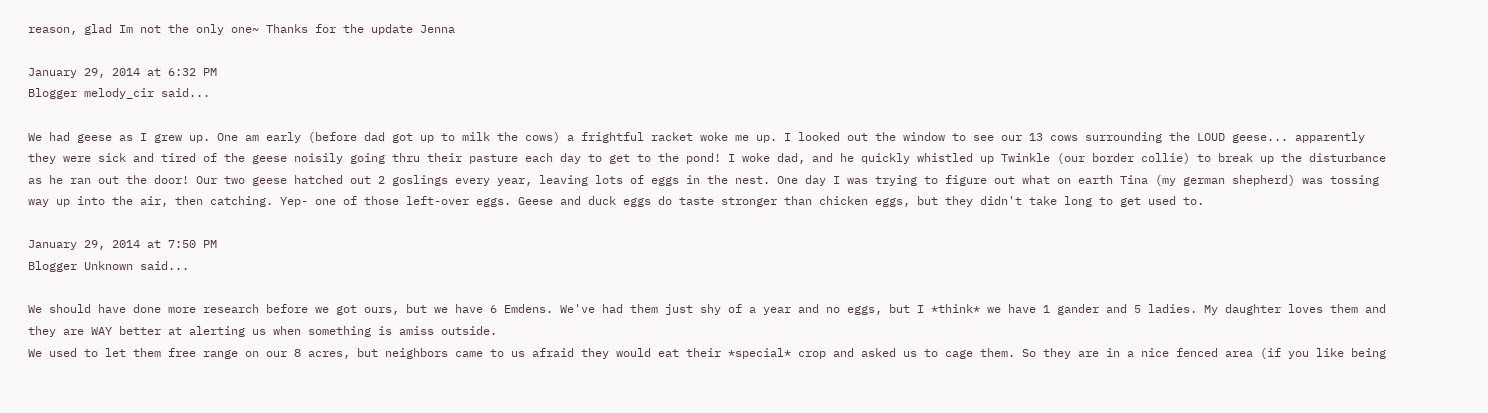reason, glad Im not the only one~ Thanks for the update Jenna

January 29, 2014 at 6:32 PM
Blogger melody_cir said...

We had geese as I grew up. One am early (before dad got up to milk the cows) a frightful racket woke me up. I looked out the window to see our 13 cows surrounding the LOUD geese... apparently they were sick and tired of the geese noisily going thru their pasture each day to get to the pond! I woke dad, and he quickly whistled up Twinkle (our border collie) to break up the disturbance as he ran out the door! Our two geese hatched out 2 goslings every year, leaving lots of eggs in the nest. One day I was trying to figure out what on earth Tina (my german shepherd) was tossing way up into the air, then catching. Yep- one of those left-over eggs. Geese and duck eggs do taste stronger than chicken eggs, but they didn't take long to get used to.

January 29, 2014 at 7:50 PM
Blogger Unknown said...

We should have done more research before we got ours, but we have 6 Emdens. We've had them just shy of a year and no eggs, but I *think* we have 1 gander and 5 ladies. My daughter loves them and they are WAY better at alerting us when something is amiss outside.
We used to let them free range on our 8 acres, but neighbors came to us afraid they would eat their *special* crop and asked us to cage them. So they are in a nice fenced area (if you like being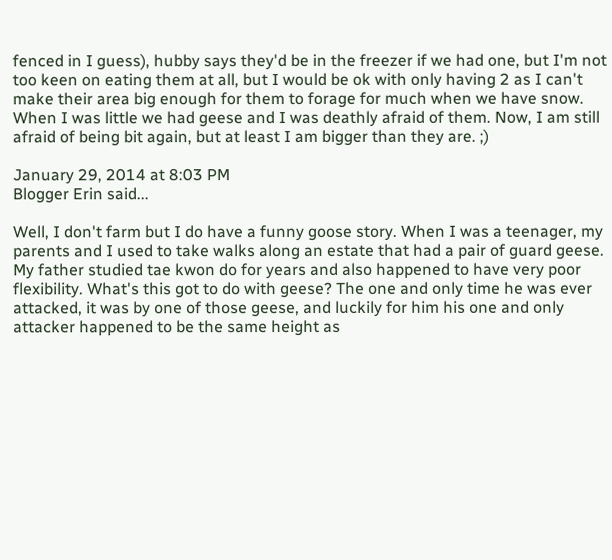fenced in I guess), hubby says they'd be in the freezer if we had one, but I'm not too keen on eating them at all, but I would be ok with only having 2 as I can't make their area big enough for them to forage for much when we have snow.
When I was little we had geese and I was deathly afraid of them. Now, I am still afraid of being bit again, but at least I am bigger than they are. ;)

January 29, 2014 at 8:03 PM
Blogger Erin said...

Well, I don't farm but I do have a funny goose story. When I was a teenager, my parents and I used to take walks along an estate that had a pair of guard geese. My father studied tae kwon do for years and also happened to have very poor flexibility. What's this got to do with geese? The one and only time he was ever attacked, it was by one of those geese, and luckily for him his one and only attacker happened to be the same height as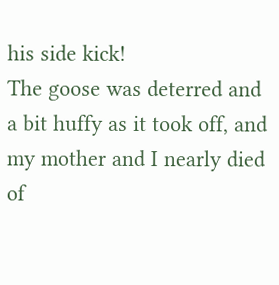his side kick!
The goose was deterred and a bit huffy as it took off, and my mother and I nearly died of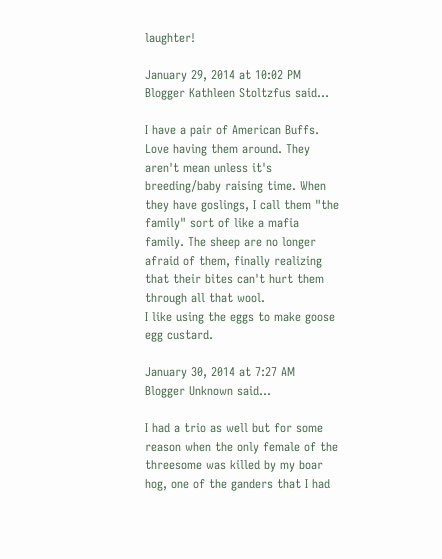laughter!

January 29, 2014 at 10:02 PM
Blogger Kathleen Stoltzfus said...

I have a pair of American Buffs. Love having them around. They aren't mean unless it's breeding/baby raising time. When they have goslings, I call them "the family" sort of like a mafia family. The sheep are no longer afraid of them, finally realizing that their bites can't hurt them through all that wool.
I like using the eggs to make goose egg custard.

January 30, 2014 at 7:27 AM
Blogger Unknown said...

I had a trio as well but for some reason when the only female of the threesome was killed by my boar hog, one of the ganders that I had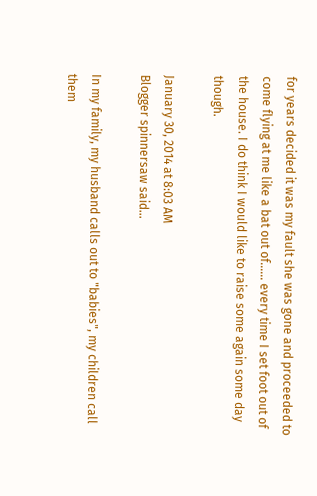for years decided it was my fault she was gone and proceeded to come flying at me like a bat out of...... every time I set foot out of the house. I do think I would like to raise some again some day though.

January 30, 2014 at 8:03 AM
Blogger spinnersaw said...

In my family, my husband calls out to "babies", my children call them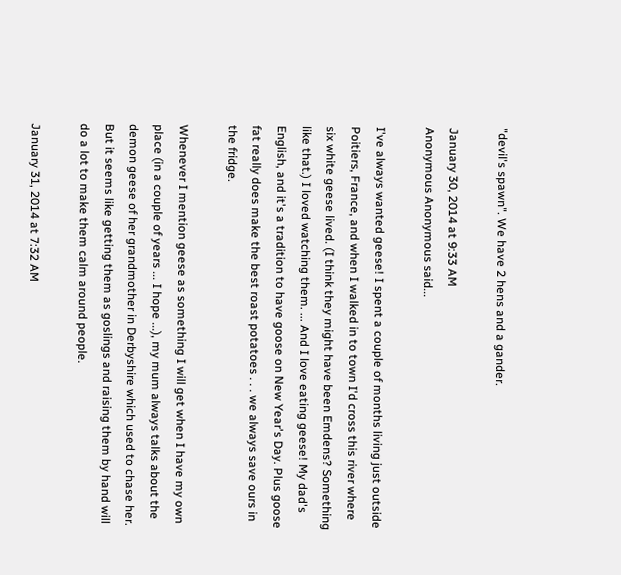"devil's spawn". We have 2 hens and a gander.

January 30, 2014 at 9:33 AM
Anonymous Anonymous said...

I've always wanted geese! I spent a couple of months living just outside Poitiers, France, and when I walked in to town I'd cross this river where six white geese lived. (I think they might have been Emdens? Something like that.) I loved watching them. ... And I love eating geese! My dad's English, and it's a tradition to have goose on New Year's Day. Plus goose fat really does make the best roast potatoes . . . we always save ours in the fridge.

Whenever I mention geese as something I will get when I have my own place (in a couple of years ... I hope ...), my mum always talks about the demon geese of her grandmother in Derbyshire which used to chase her. But it seems like getting them as goslings and raising them by hand will do a lot to make them calm around people.

January 31, 2014 at 7:32 AM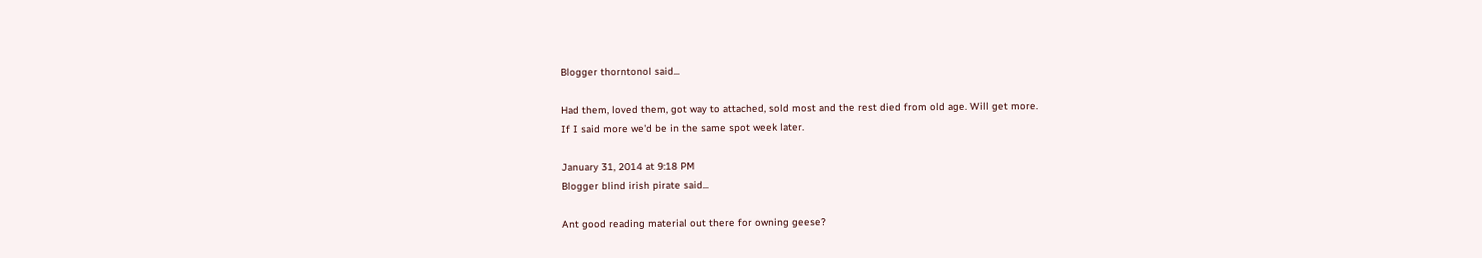Blogger thorntonol said...

Had them, loved them, got way to attached, sold most and the rest died from old age. Will get more.
If I said more we'd be in the same spot week later.

January 31, 2014 at 9:18 PM
Blogger blind irish pirate said...

Ant good reading material out there for owning geese?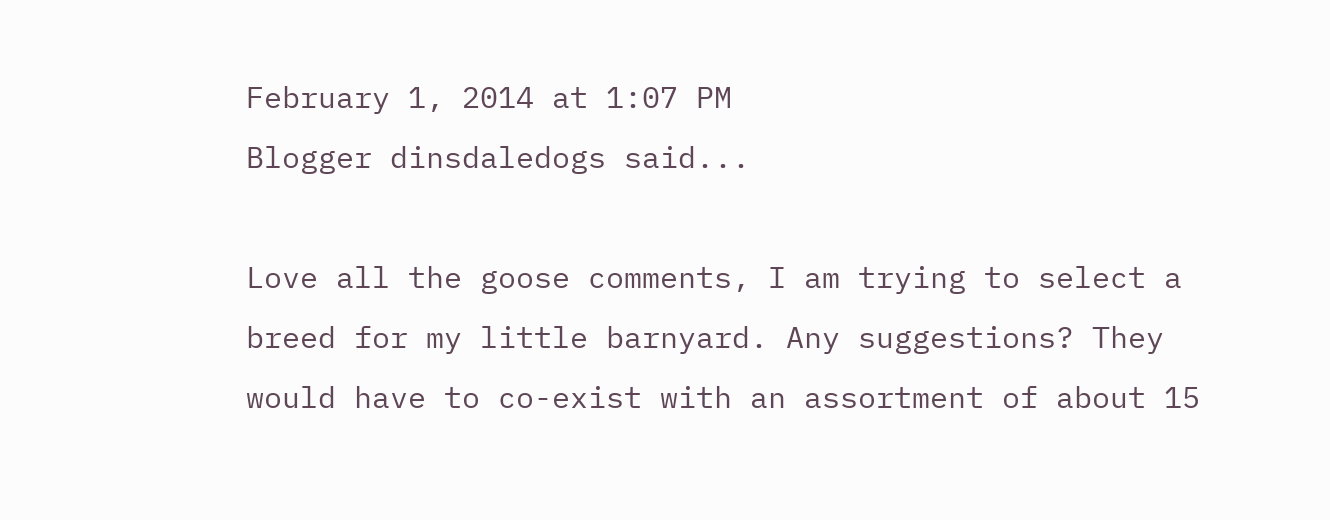February 1, 2014 at 1:07 PM
Blogger dinsdaledogs said...

Love all the goose comments, I am trying to select a breed for my little barnyard. Any suggestions? They would have to co-exist with an assortment of about 15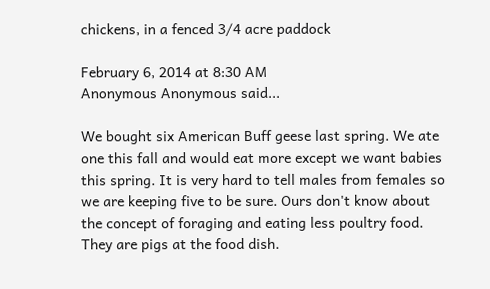chickens, in a fenced 3/4 acre paddock

February 6, 2014 at 8:30 AM
Anonymous Anonymous said...

We bought six American Buff geese last spring. We ate one this fall and would eat more except we want babies this spring. It is very hard to tell males from females so we are keeping five to be sure. Ours don't know about the concept of foraging and eating less poultry food. They are pigs at the food dish.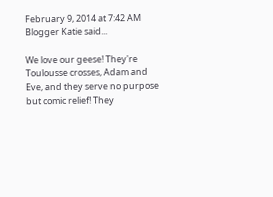February 9, 2014 at 7:42 AM
Blogger Katie said...

We love our geese! They're Toulousse crosses, Adam and Eve, and they serve no purpose but comic relief! They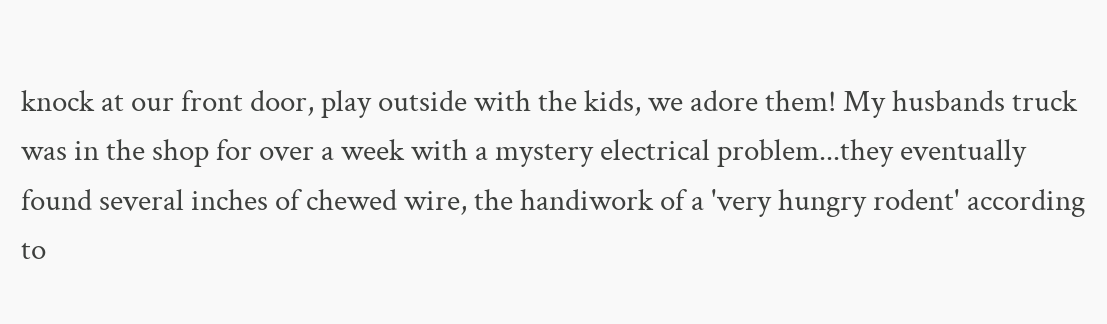knock at our front door, play outside with the kids, we adore them! My husbands truck was in the shop for over a week with a mystery electrical problem...they eventually found several inches of chewed wire, the handiwork of a 'very hungry rodent' according to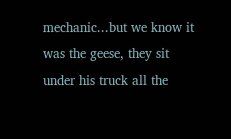mechanic...but we know it was the geese, they sit under his truck all the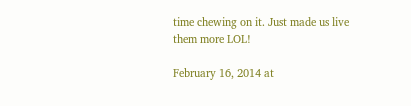time chewing on it. Just made us live them more LOL!

February 16, 2014 at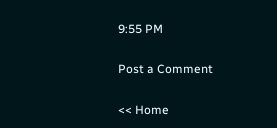9:55 PM

Post a Comment

<< Home